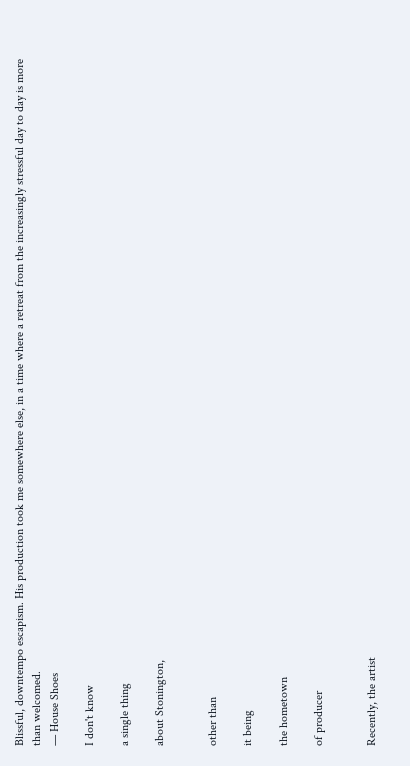Blissful, downtempo escapism. His production took me somewhere else, in a time where a retreat from the increasingly stressful day to day is more than welcomed.
— House Shoes

I don't know

a single thing

about Stonington,


other than

it being

the hometown

of producer


Recently, the artist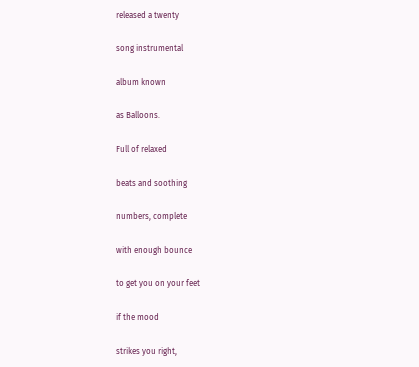released a twenty

song instrumental

album known

as Balloons.

Full of relaxed

beats and soothing

numbers, complete

with enough bounce

to get you on your feet

if the mood

strikes you right,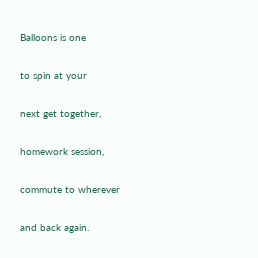Balloons is one

to spin at your

next get together,

homework session,

commute to wherever

and back again.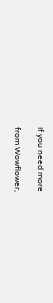If you need more

from Wowflower,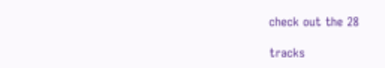check out the 28

tracks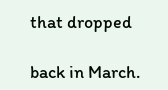that dropped

back in March.